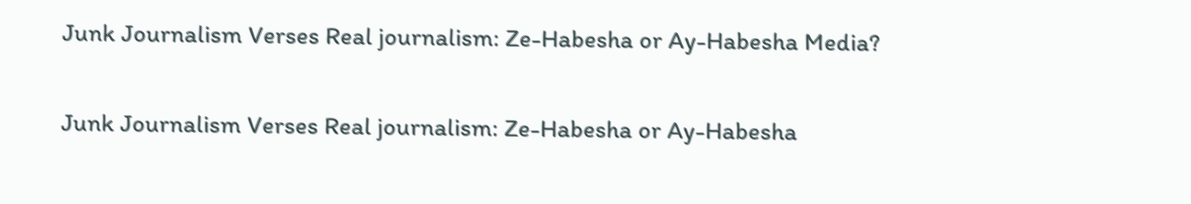Junk Journalism Verses Real journalism: Ze-Habesha or Ay-Habesha Media?

Junk Journalism Verses Real journalism: Ze-Habesha or Ay-Habesha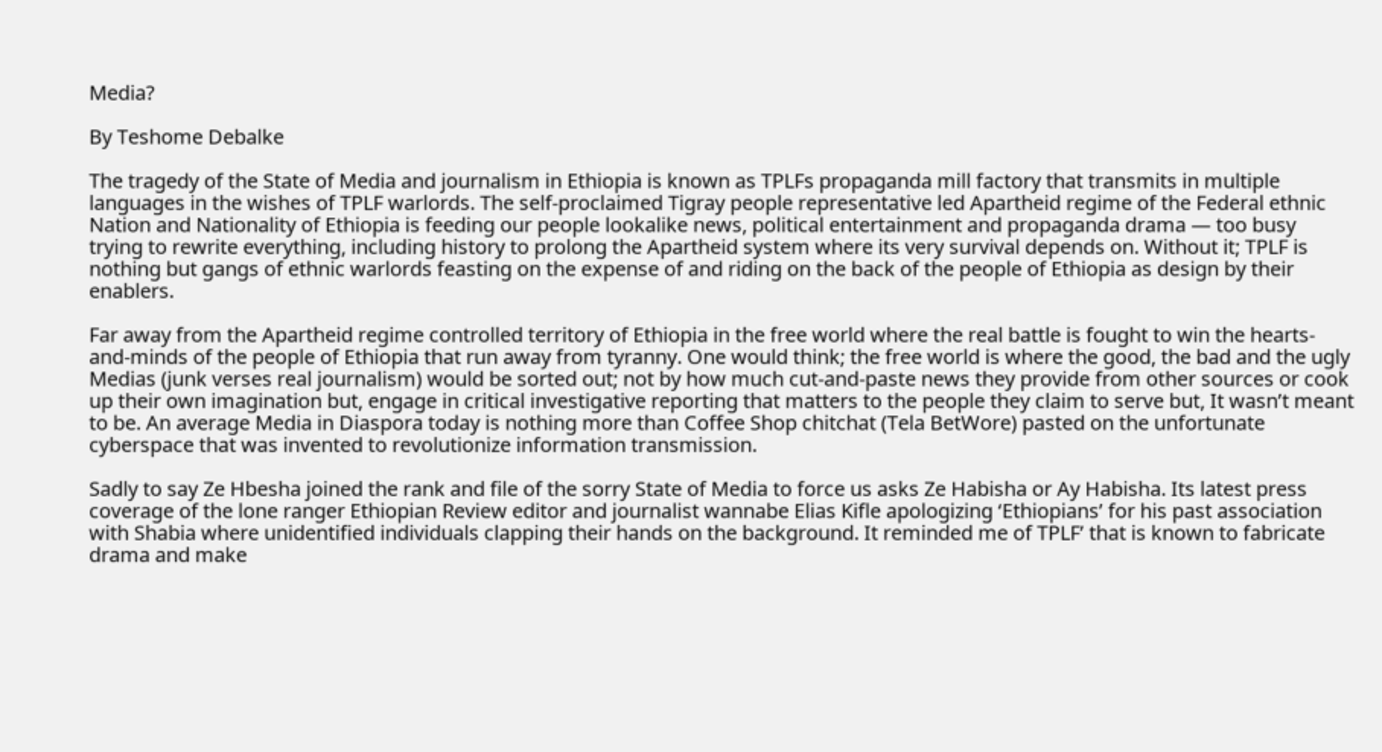Media?

By Teshome Debalke

The tragedy of the State of Media and journalism in Ethiopia is known as TPLFs propaganda mill factory that transmits in multiple languages in the wishes of TPLF warlords. The self-proclaimed Tigray people representative led Apartheid regime of the Federal ethnic Nation and Nationality of Ethiopia is feeding our people lookalike news, political entertainment and propaganda drama — too busy trying to rewrite everything, including history to prolong the Apartheid system where its very survival depends on. Without it; TPLF is nothing but gangs of ethnic warlords feasting on the expense of and riding on the back of the people of Ethiopia as design by their enablers.

Far away from the Apartheid regime controlled territory of Ethiopia in the free world where the real battle is fought to win the hearts-and-minds of the people of Ethiopia that run away from tyranny. One would think; the free world is where the good, the bad and the ugly Medias (junk verses real journalism) would be sorted out; not by how much cut-and-paste news they provide from other sources or cook up their own imagination but, engage in critical investigative reporting that matters to the people they claim to serve but, It wasn’t meant to be. An average Media in Diaspora today is nothing more than Coffee Shop chitchat (Tela BetWore) pasted on the unfortunate cyberspace that was invented to revolutionize information transmission.

Sadly to say Ze Hbesha joined the rank and file of the sorry State of Media to force us asks Ze Habisha or Ay Habisha. Its latest press coverage of the lone ranger Ethiopian Review editor and journalist wannabe Elias Kifle apologizing ‘Ethiopians’ for his past association with Shabia where unidentified individuals clapping their hands on the background. It reminded me of TPLF’ that is known to fabricate drama and make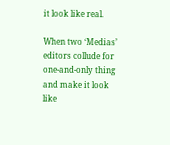it look like real.

When two ‘Medias’ editors collude for one-and-only thing and make it look like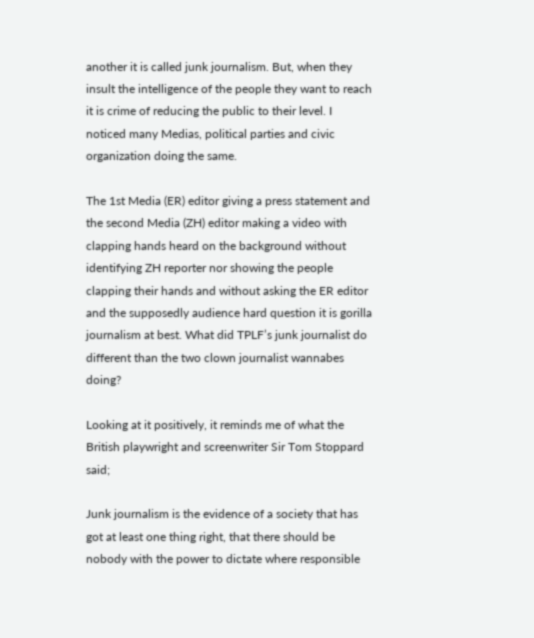another it is called junk journalism. But, when they insult the intelligence of the people they want to reach it is crime of reducing the public to their level. I noticed many Medias, political parties and civic organization doing the same.

The 1st Media (ER) editor giving a press statement and the second Media (ZH) editor making a video with clapping hands heard on the background without identifying ZH reporter nor showing the people clapping their hands and without asking the ER editor and the supposedly audience hard question it is gorilla journalism at best. What did TPLF’s junk journalist do different than the two clown journalist wannabes doing?

Looking at it positively, it reminds me of what the British playwright and screenwriter Sir Tom Stoppard said;

Junk journalism is the evidence of a society that has got at least one thing right, that there should be nobody with the power to dictate where responsible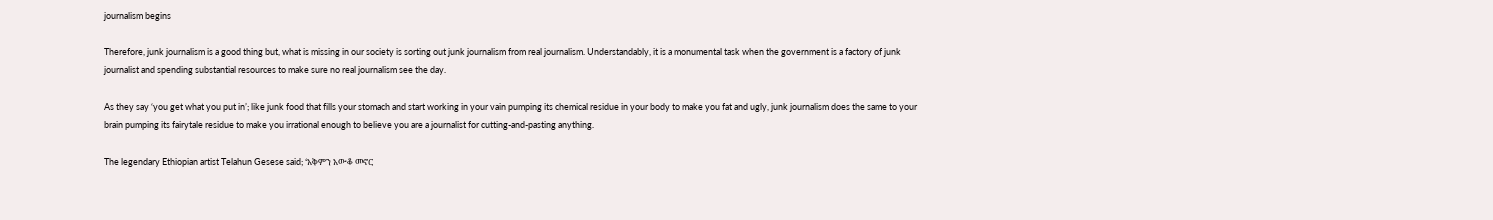journalism begins

Therefore, junk journalism is a good thing but, what is missing in our society is sorting out junk journalism from real journalism. Understandably, it is a monumental task when the government is a factory of junk journalist and spending substantial resources to make sure no real journalism see the day.

As they say ‘you get what you put in’; like junk food that fills your stomach and start working in your vain pumping its chemical residue in your body to make you fat and ugly, junk journalism does the same to your brain pumping its fairytale residue to make you irrational enough to believe you are a journalist for cutting-and-pasting anything.

The legendary Ethiopian artist Telahun Gesese said; ‘አቅምን አውቆ መኖር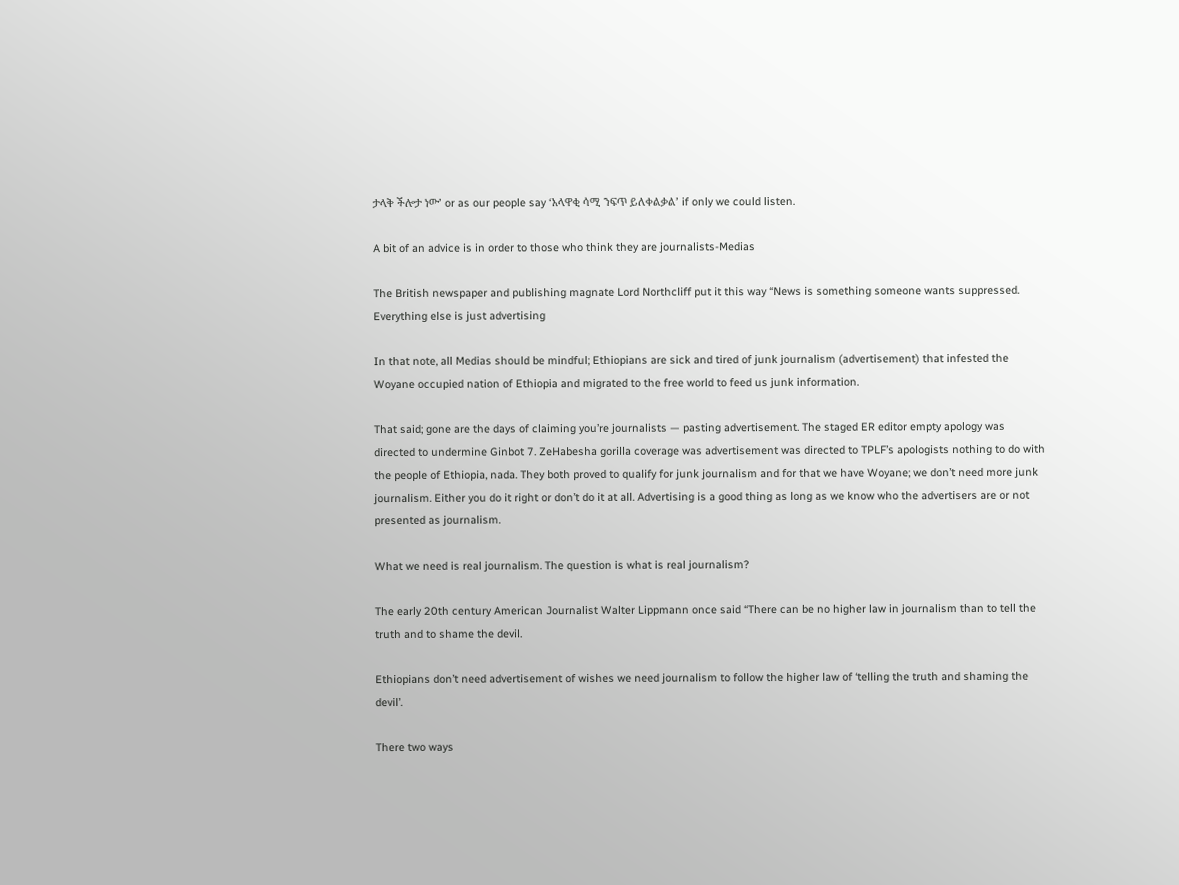ታላቅ ችሎታ ነው’ or as our people say ‘አላዋቂ ሳሚ ንፍጥ ይለቀልቃል’ if only we could listen.

A bit of an advice is in order to those who think they are journalists-Medias

The British newspaper and publishing magnate Lord Northcliff put it this way “News is something someone wants suppressed. Everything else is just advertising

In that note, all Medias should be mindful; Ethiopians are sick and tired of junk journalism (advertisement) that infested the Woyane occupied nation of Ethiopia and migrated to the free world to feed us junk information.

That said; gone are the days of claiming you’re journalists — pasting advertisement. The staged ER editor empty apology was directed to undermine Ginbot 7. ZeHabesha gorilla coverage was advertisement was directed to TPLF’s apologists nothing to do with the people of Ethiopia, nada. They both proved to qualify for junk journalism and for that we have Woyane; we don’t need more junk journalism. Either you do it right or don’t do it at all. Advertising is a good thing as long as we know who the advertisers are or not presented as journalism.

What we need is real journalism. The question is what is real journalism?

The early 20th century American Journalist Walter Lippmann once said “There can be no higher law in journalism than to tell the truth and to shame the devil.

Ethiopians don’t need advertisement of wishes we need journalism to follow the higher law of ‘telling the truth and shaming the devil’.

There two ways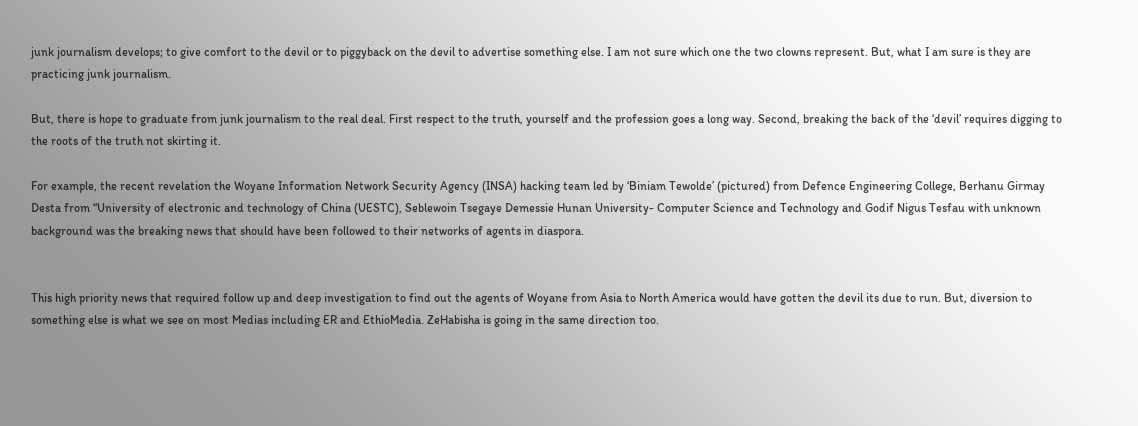junk journalism develops; to give comfort to the devil or to piggyback on the devil to advertise something else. I am not sure which one the two clowns represent. But, what I am sure is they are practicing junk journalism.

But, there is hope to graduate from junk journalism to the real deal. First respect to the truth, yourself and the profession goes a long way. Second, breaking the back of the ‘devil’ requires digging to the roots of the truth not skirting it.

For example, the recent revelation the Woyane Information Network Security Agency (INSA) hacking team led by ‘Biniam Tewolde’ (pictured) from Defence Engineering College, Berhanu Girmay Desta from “University of electronic and technology of China (UESTC), Seblewoin Tsegaye Demessie Hunan University- Computer Science and Technology and Godif Nigus Tesfau with unknown background was the breaking news that should have been followed to their networks of agents in diaspora.


This high priority news that required follow up and deep investigation to find out the agents of Woyane from Asia to North America would have gotten the devil its due to run. But, diversion to something else is what we see on most Medias including ER and EthioMedia. ZeHabisha is going in the same direction too.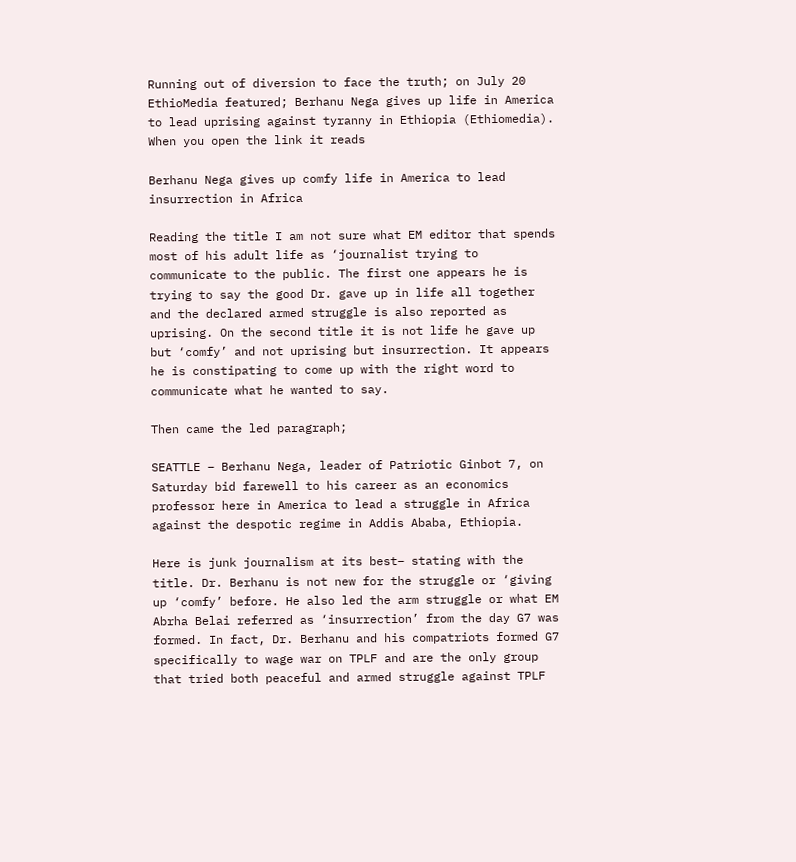Running out of diversion to face the truth; on July 20 EthioMedia featured; Berhanu Nega gives up life in America to lead uprising against tyranny in Ethiopia (Ethiomedia). When you open the link it reads

Berhanu Nega gives up comfy life in America to lead insurrection in Africa

Reading the title I am not sure what EM editor that spends most of his adult life as ‘journalist trying to communicate to the public. The first one appears he is trying to say the good Dr. gave up in life all together and the declared armed struggle is also reported as uprising. On the second title it is not life he gave up but ‘comfy’ and not uprising but insurrection. It appears he is constipating to come up with the right word to communicate what he wanted to say.

Then came the led paragraph;

SEATTLE – Berhanu Nega, leader of Patriotic Ginbot 7, on Saturday bid farewell to his career as an economics professor here in America to lead a struggle in Africa against the despotic regime in Addis Ababa, Ethiopia.

Here is junk journalism at its best– stating with the title. Dr. Berhanu is not new for the struggle or ‘giving up ‘comfy’ before. He also led the arm struggle or what EM Abrha Belai referred as ‘insurrection’ from the day G7 was formed. In fact, Dr. Berhanu and his compatriots formed G7 specifically to wage war on TPLF and are the only group that tried both peaceful and armed struggle against TPLF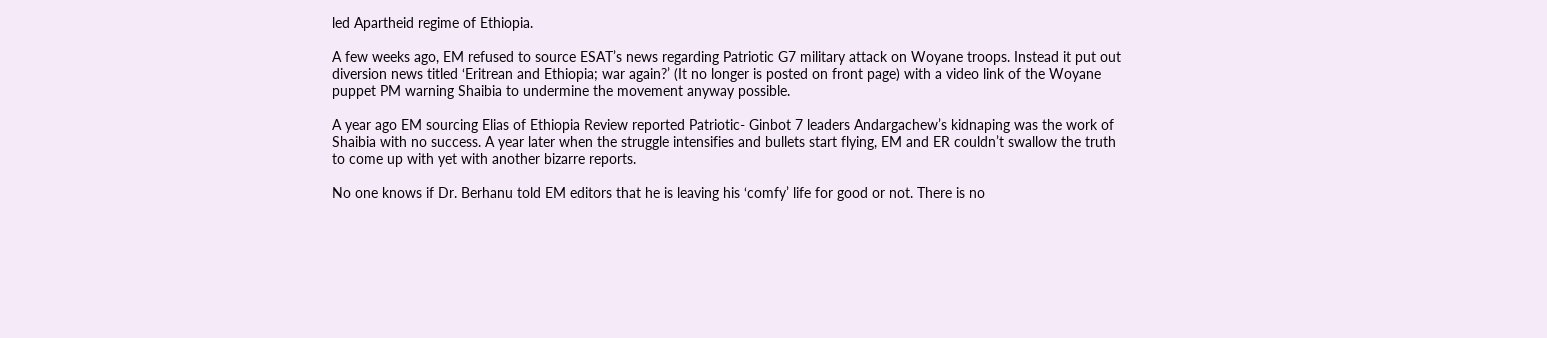led Apartheid regime of Ethiopia.

A few weeks ago, EM refused to source ESAT’s news regarding Patriotic G7 military attack on Woyane troops. Instead it put out diversion news titled ‘Eritrean and Ethiopia; war again?’ (It no longer is posted on front page) with a video link of the Woyane puppet PM warning Shaibia to undermine the movement anyway possible.

A year ago EM sourcing Elias of Ethiopia Review reported Patriotic- Ginbot 7 leaders Andargachew’s kidnaping was the work of Shaibia with no success. A year later when the struggle intensifies and bullets start flying, EM and ER couldn’t swallow the truth to come up with yet with another bizarre reports.

No one knows if Dr. Berhanu told EM editors that he is leaving his ‘comfy’ life for good or not. There is no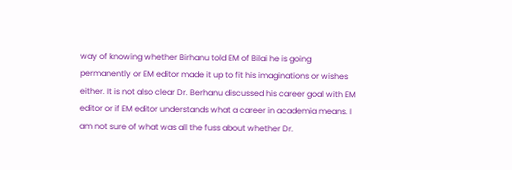way of knowing whether Birhanu told EM of Bilai he is going permanently or EM editor made it up to fit his imaginations or wishes either. It is not also clear Dr. Berhanu discussed his career goal with EM editor or if EM editor understands what a career in academia means. I am not sure of what was all the fuss about whether Dr.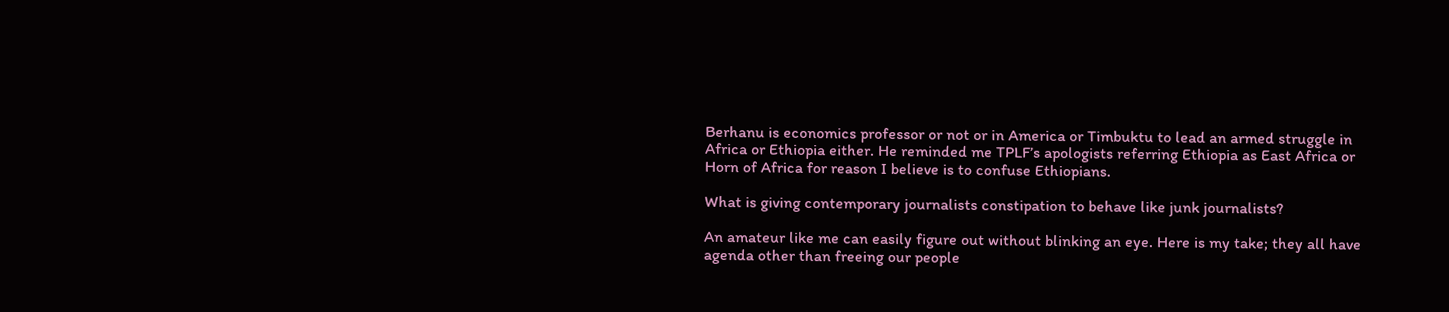Berhanu is economics professor or not or in America or Timbuktu to lead an armed struggle in Africa or Ethiopia either. He reminded me TPLF’s apologists referring Ethiopia as East Africa or Horn of Africa for reason I believe is to confuse Ethiopians.

What is giving contemporary journalists constipation to behave like junk journalists?

An amateur like me can easily figure out without blinking an eye. Here is my take; they all have agenda other than freeing our people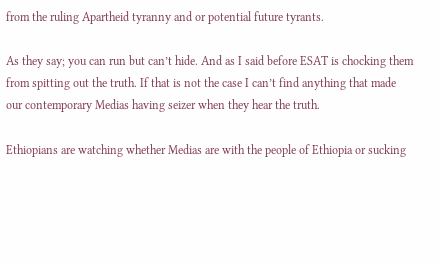from the ruling Apartheid tyranny and or potential future tyrants.

As they say; you can run but can’t hide. And as I said before ESAT is chocking them from spitting out the truth. If that is not the case I can’t find anything that made our contemporary Medias having seizer when they hear the truth.

Ethiopians are watching whether Medias are with the people of Ethiopia or sucking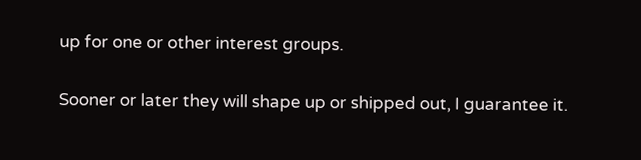up for one or other interest groups.

Sooner or later they will shape up or shipped out, I guarantee it.